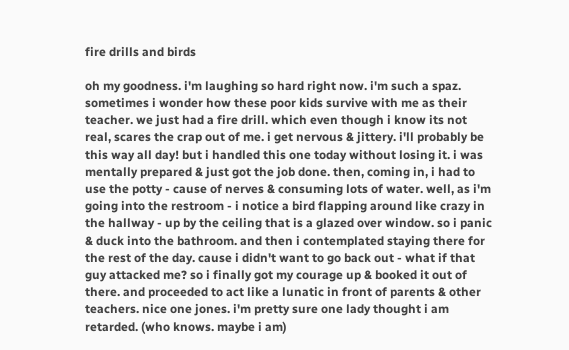fire drills and birds

oh my goodness. i'm laughing so hard right now. i'm such a spaz. sometimes i wonder how these poor kids survive with me as their teacher. we just had a fire drill. which even though i know its not real, scares the crap out of me. i get nervous & jittery. i'll probably be this way all day! but i handled this one today without losing it. i was mentally prepared & just got the job done. then, coming in, i had to use the potty - cause of nerves & consuming lots of water. well, as i'm going into the restroom - i notice a bird flapping around like crazy in the hallway - up by the ceiling that is a glazed over window. so i panic & duck into the bathroom. and then i contemplated staying there for the rest of the day. cause i didn't want to go back out - what if that guy attacked me? so i finally got my courage up & booked it out of there. and proceeded to act like a lunatic in front of parents & other teachers. nice one jones. i'm pretty sure one lady thought i am retarded. (who knows. maybe i am)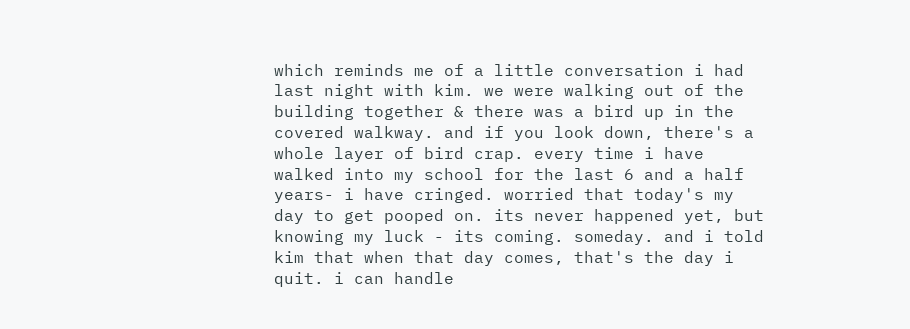which reminds me of a little conversation i had last night with kim. we were walking out of the building together & there was a bird up in the covered walkway. and if you look down, there's a whole layer of bird crap. every time i have walked into my school for the last 6 and a half years- i have cringed. worried that today's my day to get pooped on. its never happened yet, but knowing my luck - its coming. someday. and i told kim that when that day comes, that's the day i quit. i can handle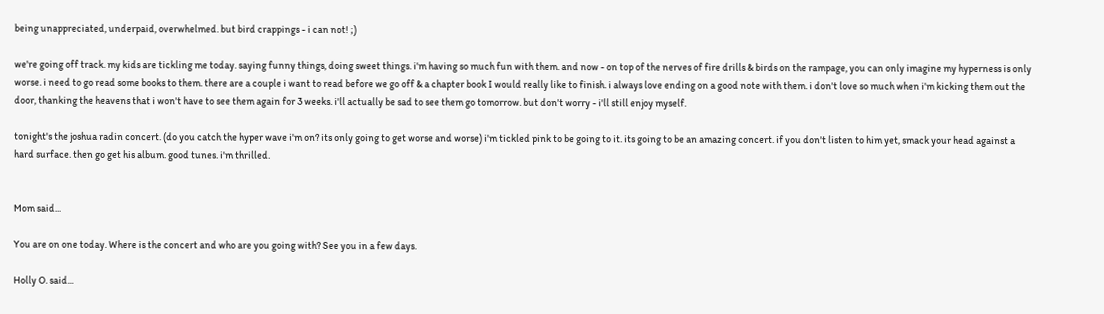being unappreciated, underpaid, overwhelmed. but bird crappings - i can not! ;)

we're going off track. my kids are tickling me today. saying funny things, doing sweet things. i'm having so much fun with them. and now - on top of the nerves of fire drills & birds on the rampage, you can only imagine my hyperness is only worse. i need to go read some books to them. there are a couple i want to read before we go off & a chapter book I would really like to finish. i always love ending on a good note with them. i don't love so much when i'm kicking them out the door, thanking the heavens that i won't have to see them again for 3 weeks. i'll actually be sad to see them go tomorrow. but don't worry - i'll still enjoy myself.

tonight's the joshua radin concert. (do you catch the hyper wave i'm on? its only going to get worse and worse) i'm tickled pink to be going to it. its going to be an amazing concert. if you don't listen to him yet, smack your head against a hard surface. then go get his album. good tunes. i'm thrilled.


Mom said...

You are on one today. Where is the concert and who are you going with? See you in a few days.

Holly O. said...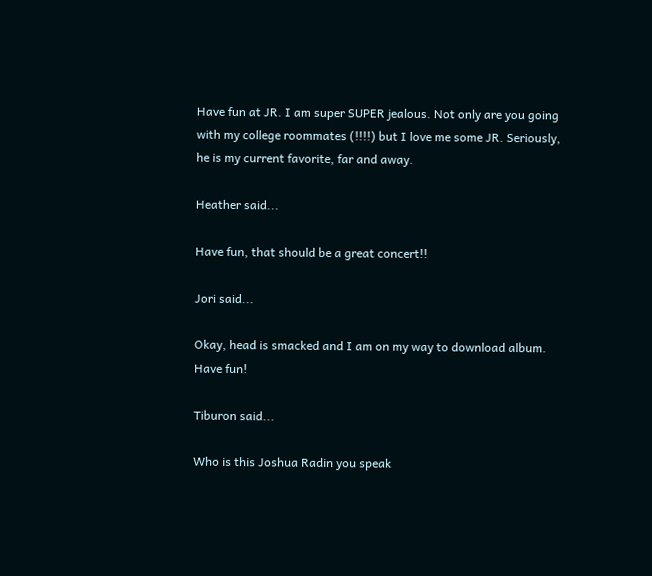Have fun at JR. I am super SUPER jealous. Not only are you going with my college roommates (!!!!) but I love me some JR. Seriously, he is my current favorite, far and away.

Heather said...

Have fun, that should be a great concert!!

Jori said...

Okay, head is smacked and I am on my way to download album. Have fun!

Tiburon said...

Who is this Joshua Radin you speak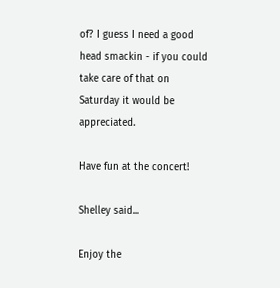of? I guess I need a good head smackin - if you could take care of that on Saturday it would be appreciated.

Have fun at the concert!

Shelley said...

Enjoy the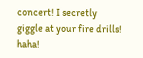concert! I secretly giggle at your fire drills! haha!